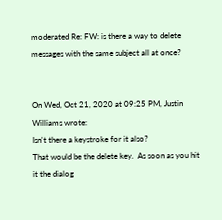moderated Re: FW: is there a way to delete messages with the same subject all at once?


On Wed, Oct 21, 2020 at 09:25 PM, Justin Williams wrote:
Isn't there a keystroke for it also?
That would be the delete key.  As soon as you hit it the dialog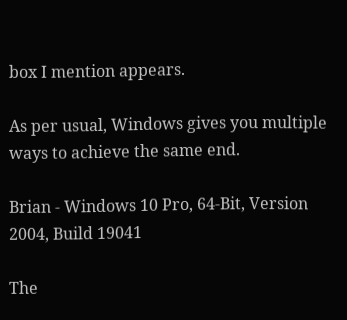box I mention appears.

As per usual, Windows gives you multiple ways to achieve the same end.

Brian - Windows 10 Pro, 64-Bit, Version 2004, Build 19041

The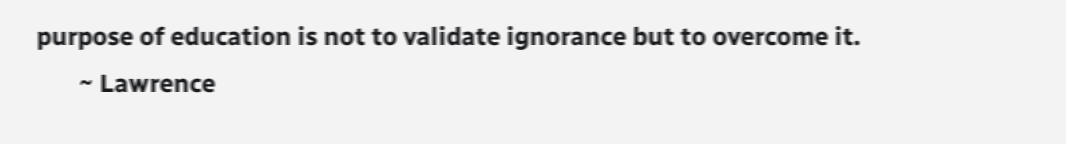purpose of education is not to validate ignorance but to overcome it.
       ~ Lawrence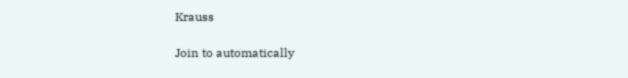Krauss

Join to automatically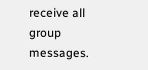receive all group messages.